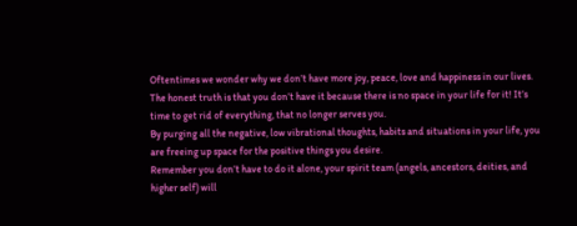Oftentimes we wonder why we don’t have more joy, peace, love and happiness in our lives.
The honest truth is that you don’t have it because there is no space in your life for it! It’s time to get rid of everything, that no longer serves you.
By purging all the negative, low vibrational thoughts, habits and situations in your life, you are freeing up space for the positive things you desire.
Remember you don’t have to do it alone, your spirit team (angels, ancestors, deities, and higher self) will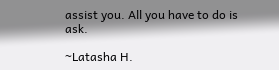assist you. All you have to do is ask.

~Latasha H.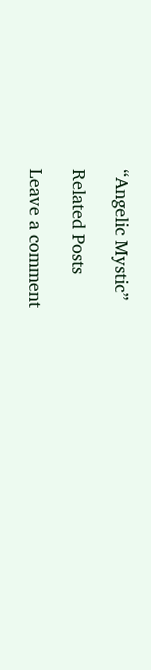“Angelic Mystic”

Related Posts

Leave a comment